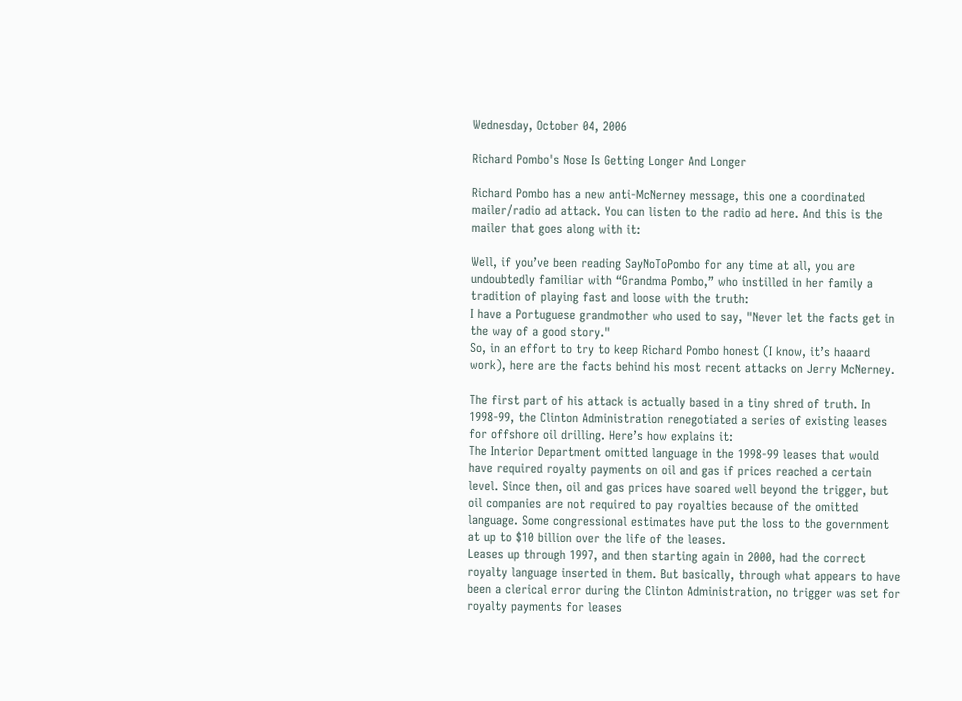Wednesday, October 04, 2006

Richard Pombo's Nose Is Getting Longer And Longer

Richard Pombo has a new anti-McNerney message, this one a coordinated mailer/radio ad attack. You can listen to the radio ad here. And this is the mailer that goes along with it:

Well, if you’ve been reading SayNoToPombo for any time at all, you are undoubtedly familiar with “Grandma Pombo,” who instilled in her family a tradition of playing fast and loose with the truth:
I have a Portuguese grandmother who used to say, "Never let the facts get in the way of a good story."
So, in an effort to try to keep Richard Pombo honest (I know, it’s haaard work), here are the facts behind his most recent attacks on Jerry McNerney.

The first part of his attack is actually based in a tiny shred of truth. In 1998-99, the Clinton Administration renegotiated a series of existing leases for offshore oil drilling. Here’s how explains it:
The Interior Department omitted language in the 1998-99 leases that would have required royalty payments on oil and gas if prices reached a certain level. Since then, oil and gas prices have soared well beyond the trigger, but oil companies are not required to pay royalties because of the omitted language. Some congressional estimates have put the loss to the government at up to $10 billion over the life of the leases.
Leases up through 1997, and then starting again in 2000, had the correct royalty language inserted in them. But basically, through what appears to have been a clerical error during the Clinton Administration, no trigger was set for royalty payments for leases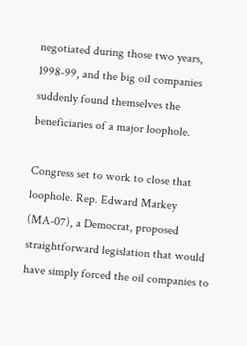negotiated during those two years, 1998-99, and the big oil companies suddenly found themselves the beneficiaries of a major loophole.

Congress set to work to close that loophole. Rep. Edward Markey (MA-07), a Democrat, proposed straightforward legislation that would have simply forced the oil companies to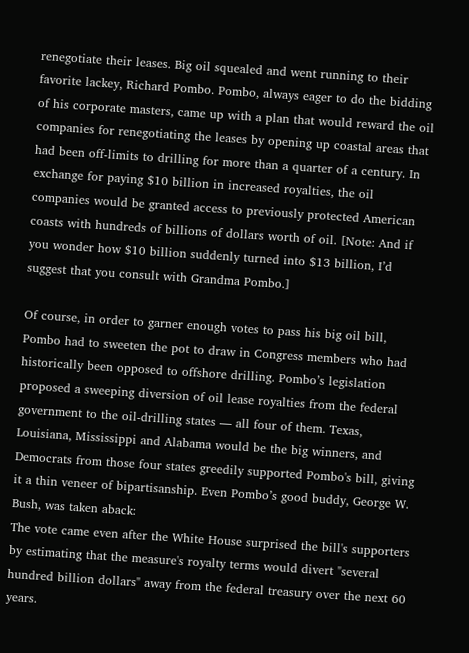renegotiate their leases. Big oil squealed and went running to their favorite lackey, Richard Pombo. Pombo, always eager to do the bidding of his corporate masters, came up with a plan that would reward the oil companies for renegotiating the leases by opening up coastal areas that had been off-limits to drilling for more than a quarter of a century. In exchange for paying $10 billion in increased royalties, the oil companies would be granted access to previously protected American coasts with hundreds of billions of dollars worth of oil. [Note: And if you wonder how $10 billion suddenly turned into $13 billion, I’d suggest that you consult with Grandma Pombo.]

Of course, in order to garner enough votes to pass his big oil bill, Pombo had to sweeten the pot to draw in Congress members who had historically been opposed to offshore drilling. Pombo’s legislation proposed a sweeping diversion of oil lease royalties from the federal government to the oil-drilling states — all four of them. Texas, Louisiana, Mississippi and Alabama would be the big winners, and Democrats from those four states greedily supported Pombo's bill, giving it a thin veneer of bipartisanship. Even Pombo’s good buddy, George W. Bush, was taken aback:
The vote came even after the White House surprised the bill's supporters by estimating that the measure's royalty terms would divert "several hundred billion dollars" away from the federal treasury over the next 60 years.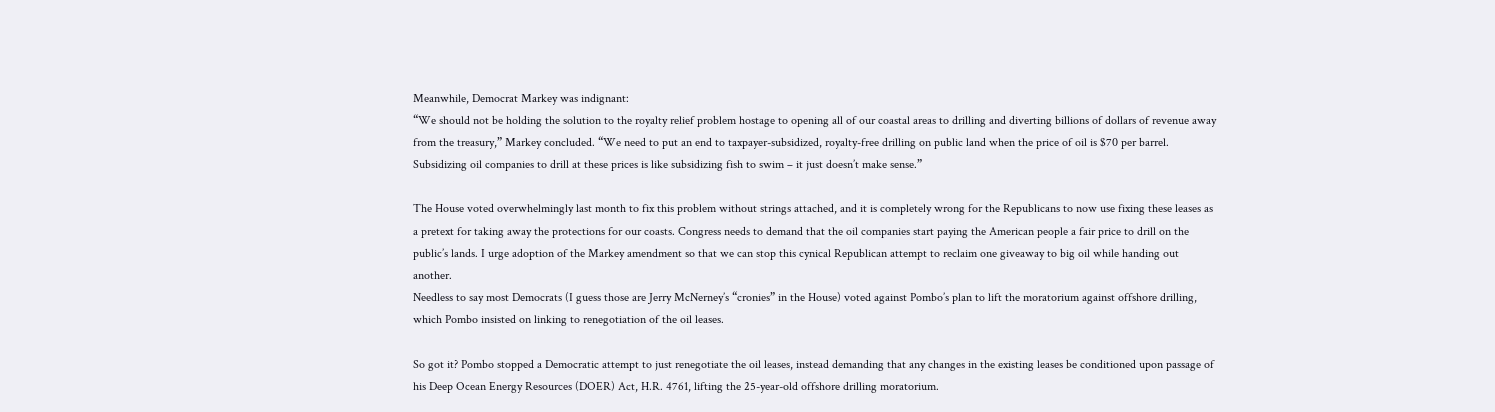Meanwhile, Democrat Markey was indignant:
“We should not be holding the solution to the royalty relief problem hostage to opening all of our coastal areas to drilling and diverting billions of dollars of revenue away from the treasury,” Markey concluded. “We need to put an end to taxpayer-subsidized, royalty-free drilling on public land when the price of oil is $70 per barrel. Subsidizing oil companies to drill at these prices is like subsidizing fish to swim – it just doesn’t make sense.”

The House voted overwhelmingly last month to fix this problem without strings attached, and it is completely wrong for the Republicans to now use fixing these leases as a pretext for taking away the protections for our coasts. Congress needs to demand that the oil companies start paying the American people a fair price to drill on the public’s lands. I urge adoption of the Markey amendment so that we can stop this cynical Republican attempt to reclaim one giveaway to big oil while handing out another.
Needless to say most Democrats (I guess those are Jerry McNerney’s “cronies” in the House) voted against Pombo’s plan to lift the moratorium against offshore drilling, which Pombo insisted on linking to renegotiation of the oil leases.

So got it? Pombo stopped a Democratic attempt to just renegotiate the oil leases, instead demanding that any changes in the existing leases be conditioned upon passage of his Deep Ocean Energy Resources (DOER) Act, H.R. 4761, lifting the 25-year-old offshore drilling moratorium.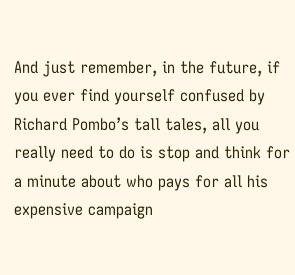And just remember, in the future, if you ever find yourself confused by Richard Pombo’s tall tales, all you really need to do is stop and think for a minute about who pays for all his expensive campaign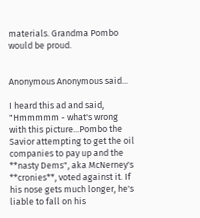materials. Grandma Pombo would be proud.


Anonymous Anonymous said...

I heard this ad and said, "Hmmmmm - what's wrong with this picture...Pombo the Savior attempting to get the oil companies to pay up and the **nasty Dems", aka McNerney's **cronies**, voted against it. If his nose gets much longer, he's liable to fall on his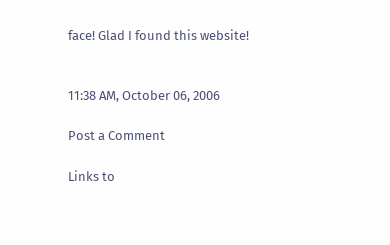face! Glad I found this website!


11:38 AM, October 06, 2006

Post a Comment

Links to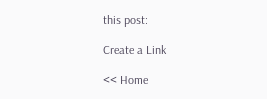this post:

Create a Link

<< Home